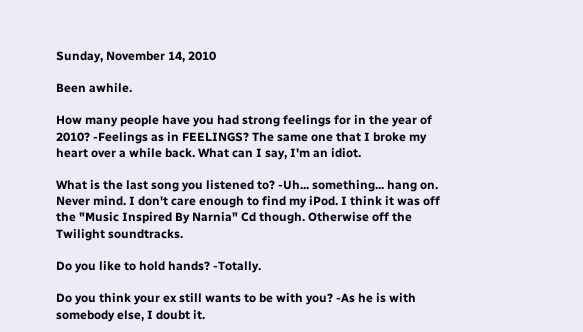Sunday, November 14, 2010

Been awhile.

How many people have you had strong feelings for in the year of 2010? -Feelings as in FEELINGS? The same one that I broke my heart over a while back. What can I say, I'm an idiot.

What is the last song you listened to? -Uh... something... hang on. Never mind. I don't care enough to find my iPod. I think it was off the "Music Inspired By Narnia" Cd though. Otherwise off the Twilight soundtracks.

Do you like to hold hands? -Totally.

Do you think your ex still wants to be with you? -As he is with somebody else, I doubt it.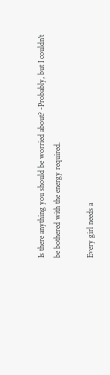Is there anything you should be worried about? -Probably, but I couldn't be bothered with the energy required.

Every girl needs a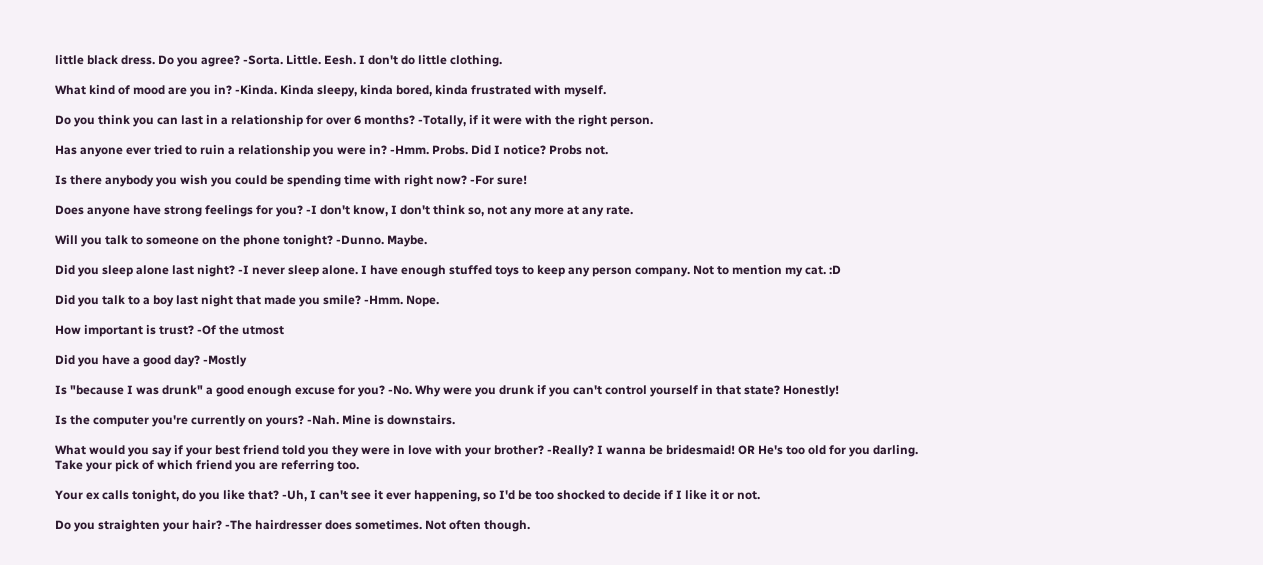little black dress. Do you agree? -Sorta. Little. Eesh. I don't do little clothing.

What kind of mood are you in? -Kinda. Kinda sleepy, kinda bored, kinda frustrated with myself.

Do you think you can last in a relationship for over 6 months? -Totally, if it were with the right person.

Has anyone ever tried to ruin a relationship you were in? -Hmm. Probs. Did I notice? Probs not.

Is there anybody you wish you could be spending time with right now? -For sure!

Does anyone have strong feelings for you? -I don't know, I don't think so, not any more at any rate.

Will you talk to someone on the phone tonight? -Dunno. Maybe.

Did you sleep alone last night? -I never sleep alone. I have enough stuffed toys to keep any person company. Not to mention my cat. :D

Did you talk to a boy last night that made you smile? -Hmm. Nope.

How important is trust? -Of the utmost

Did you have a good day? -Mostly

Is "because I was drunk" a good enough excuse for you? -No. Why were you drunk if you can't control yourself in that state? Honestly!

Is the computer you're currently on yours? -Nah. Mine is downstairs.

What would you say if your best friend told you they were in love with your brother? -Really? I wanna be bridesmaid! OR He's too old for you darling. Take your pick of which friend you are referring too.

Your ex calls tonight, do you like that? -Uh, I can't see it ever happening, so I'd be too shocked to decide if I like it or not.

Do you straighten your hair? -The hairdresser does sometimes. Not often though.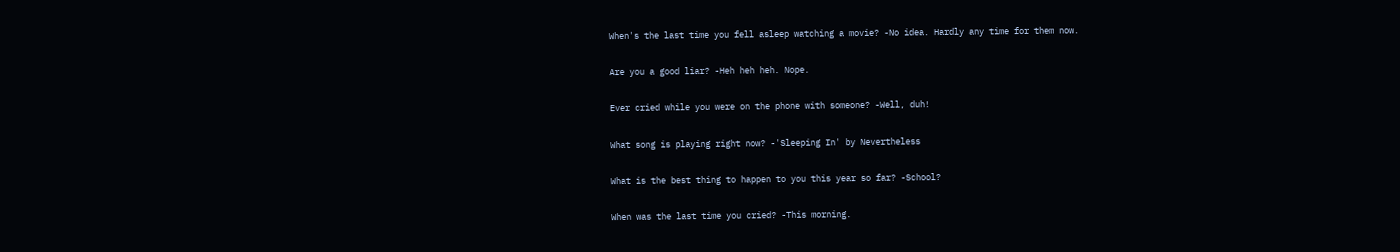When's the last time you fell asleep watching a movie? -No idea. Hardly any time for them now.

Are you a good liar? -Heh heh heh. Nope.

Ever cried while you were on the phone with someone? -Well, duh!

What song is playing right now? -'Sleeping In' by Nevertheless

What is the best thing to happen to you this year so far? -School?

When was the last time you cried? -This morning.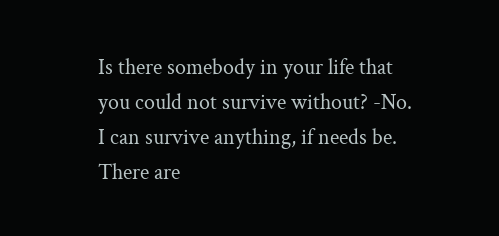Is there somebody in your life that you could not survive without? -No. I can survive anything, if needs be. There are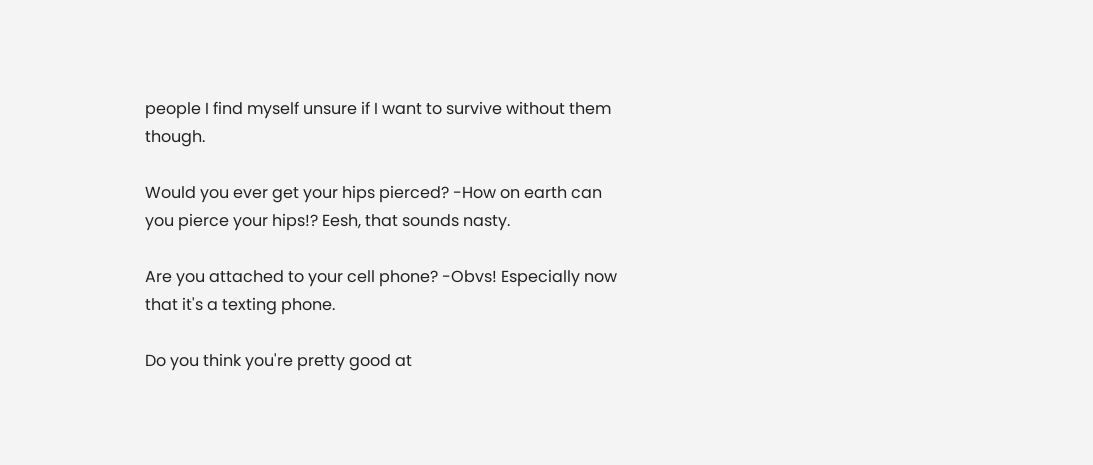people I find myself unsure if I want to survive without them though.

Would you ever get your hips pierced? -How on earth can you pierce your hips!? Eesh, that sounds nasty.

Are you attached to your cell phone? -Obvs! Especially now that it's a texting phone.

Do you think you're pretty good at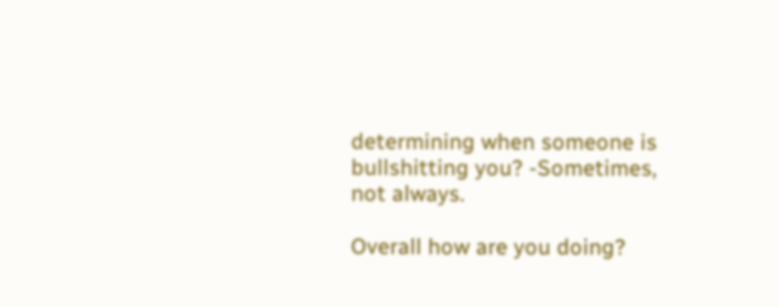determining when someone is bullshitting you? -Sometimes, not always.

Overall how are you doing?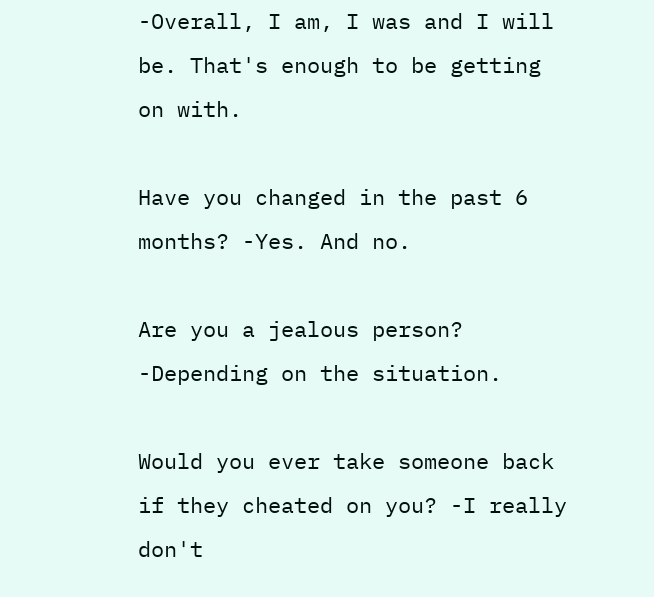-Overall, I am, I was and I will be. That's enough to be getting on with.

Have you changed in the past 6 months? -Yes. And no.

Are you a jealous person? -Depending on the situation.

Would you ever take someone back if they cheated on you? -I really don't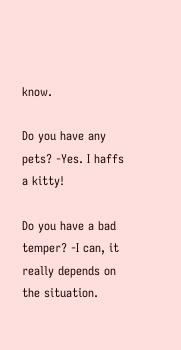know.

Do you have any pets? -Yes. I haffs a kitty!

Do you have a bad temper? -I can, it really depends on the situation.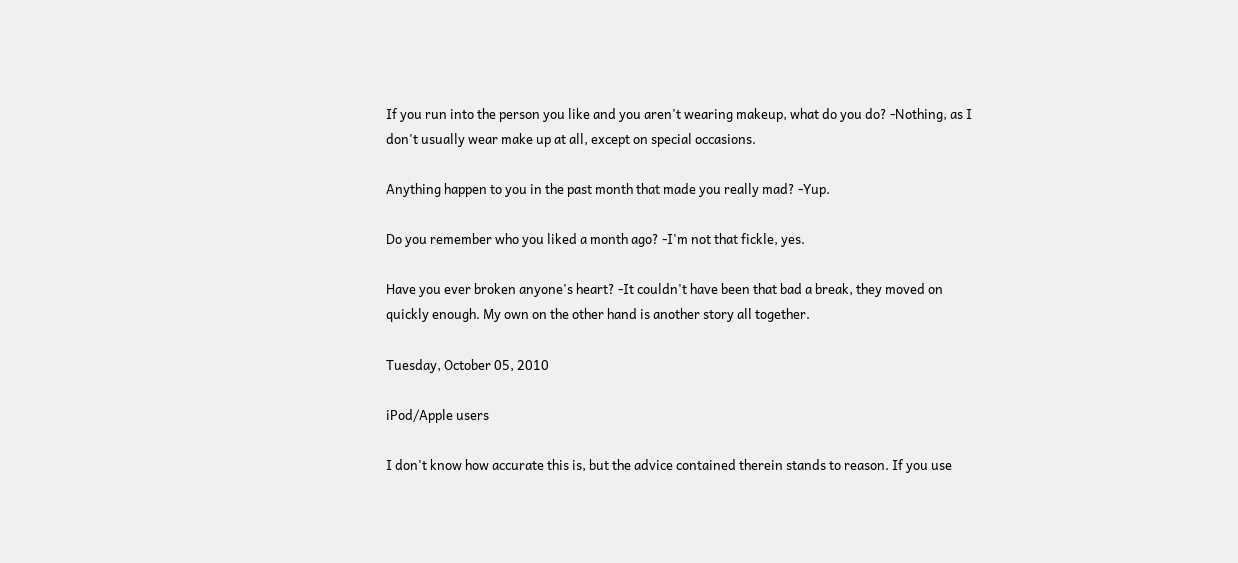If you run into the person you like and you aren't wearing makeup, what do you do? -Nothing, as I don't usually wear make up at all, except on special occasions.

Anything happen to you in the past month that made you really mad? -Yup.

Do you remember who you liked a month ago? -I'm not that fickle, yes.

Have you ever broken anyone's heart? -It couldn't have been that bad a break, they moved on quickly enough. My own on the other hand is another story all together.

Tuesday, October 05, 2010

iPod/Apple users

I don't know how accurate this is, but the advice contained therein stands to reason. If you use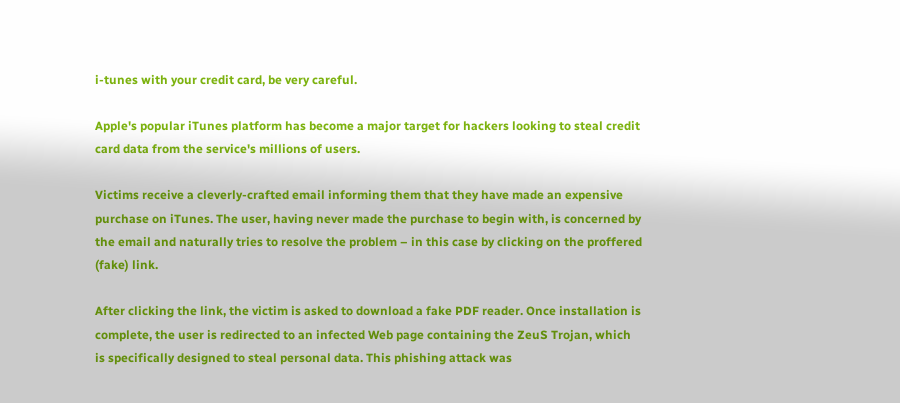i-tunes with your credit card, be very careful.

Apple's popular iTunes platform has become a major target for hackers looking to steal credit card data from the service's millions of users.

Victims receive a cleverly-crafted email informing them that they have made an expensive purchase on iTunes. The user, having never made the purchase to begin with, is concerned by the email and naturally tries to resolve the problem – in this case by clicking on the proffered (fake) link.

After clicking the link, the victim is asked to download a fake PDF reader. Once installation is complete, the user is redirected to an infected Web page containing the ZeuS Trojan, which is specifically designed to steal personal data. This phishing attack was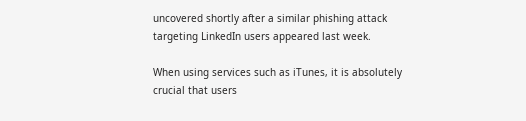uncovered shortly after a similar phishing attack targeting LinkedIn users appeared last week.

When using services such as iTunes, it is absolutely crucial that users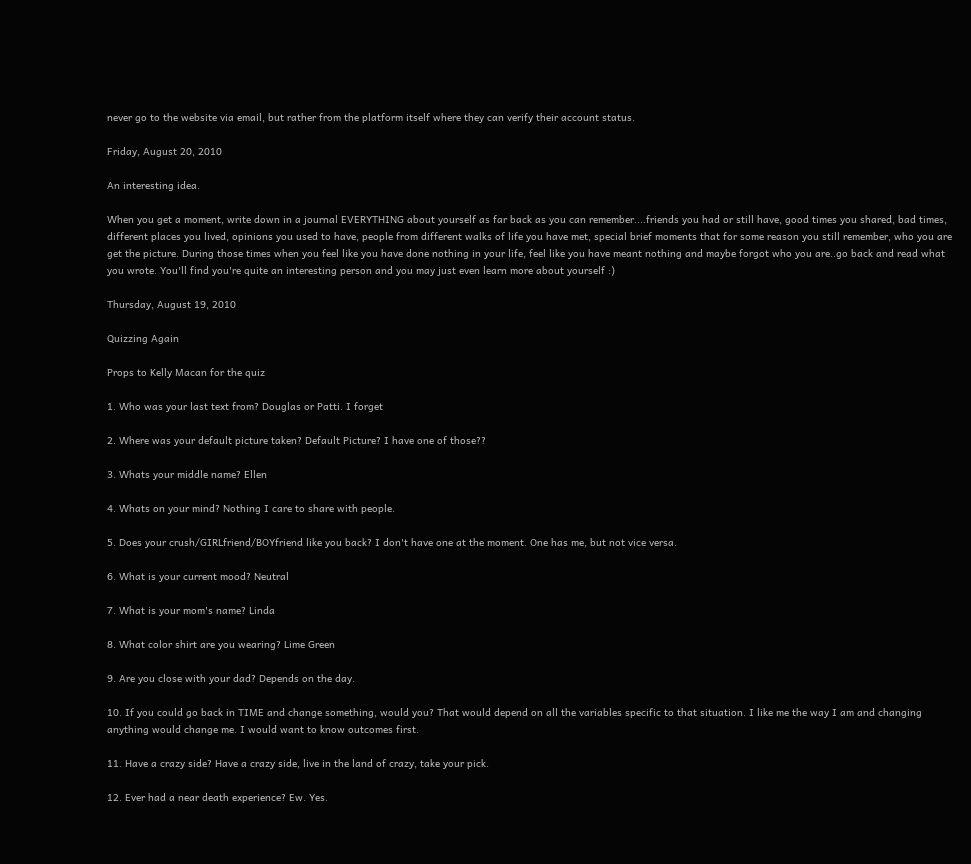never go to the website via email, but rather from the platform itself where they can verify their account status.

Friday, August 20, 2010

An interesting idea.

When you get a moment, write down in a journal EVERYTHING about yourself as far back as you can remember....friends you had or still have, good times you shared, bad times, different places you lived, opinions you used to have, people from different walks of life you have met, special brief moments that for some reason you still remember, who you are get the picture. During those times when you feel like you have done nothing in your life, feel like you have meant nothing and maybe forgot who you are..go back and read what you wrote. You'll find you're quite an interesting person and you may just even learn more about yourself :)

Thursday, August 19, 2010

Quizzing Again

Props to Kelly Macan for the quiz

1. Who was your last text from? Douglas or Patti. I forget

2. Where was your default picture taken? Default Picture? I have one of those??

3. Whats your middle name? Ellen

4. Whats on your mind? Nothing I care to share with people.

5. Does your crush/GIRLfriend/BOYfriend like you back? I don't have one at the moment. One has me, but not vice versa.

6. What is your current mood? Neutral

7. What is your mom's name? Linda

8. What color shirt are you wearing? Lime Green

9. Are you close with your dad? Depends on the day.

10. If you could go back in TIME and change something, would you? That would depend on all the variables specific to that situation. I like me the way I am and changing anything would change me. I would want to know outcomes first.

11. Have a crazy side? Have a crazy side, live in the land of crazy, take your pick.

12. Ever had a near death experience? Ew. Yes.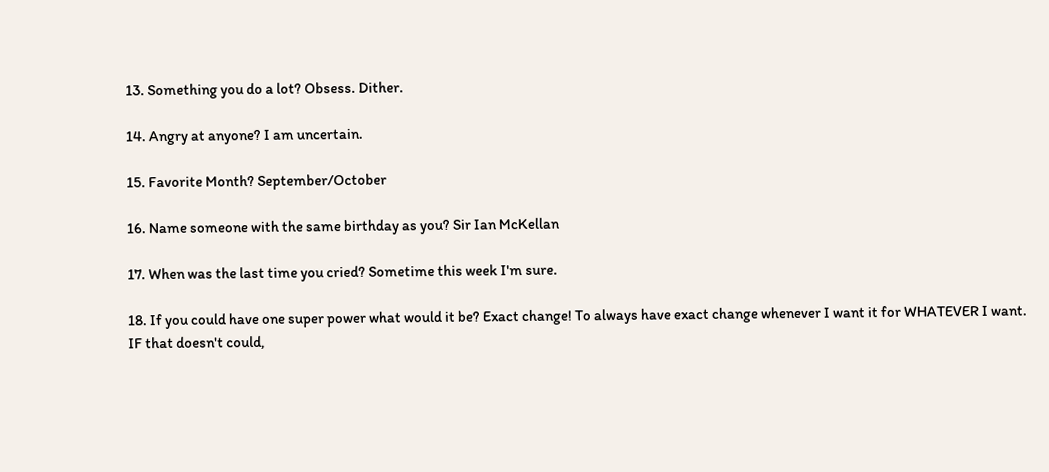13. Something you do a lot? Obsess. Dither.

14. Angry at anyone? I am uncertain.

15. Favorite Month? September/October

16. Name someone with the same birthday as you? Sir Ian McKellan

17. When was the last time you cried? Sometime this week I'm sure.

18. If you could have one super power what would it be? Exact change! To always have exact change whenever I want it for WHATEVER I want. IF that doesn't could,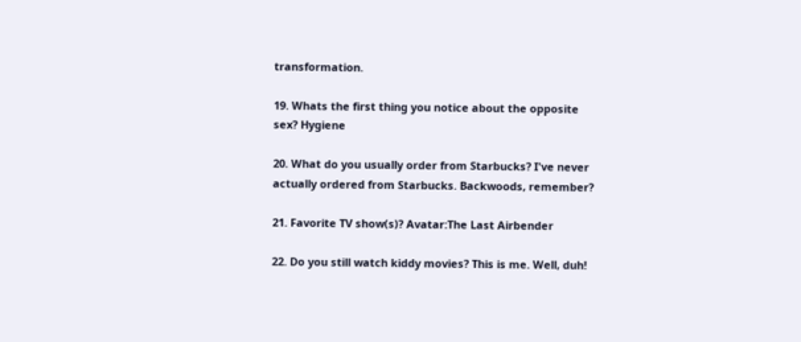transformation.

19. Whats the first thing you notice about the opposite sex? Hygiene

20. What do you usually order from Starbucks? I've never actually ordered from Starbucks. Backwoods, remember?

21. Favorite TV show(s)? Avatar:The Last Airbender

22. Do you still watch kiddy movies? This is me. Well, duh!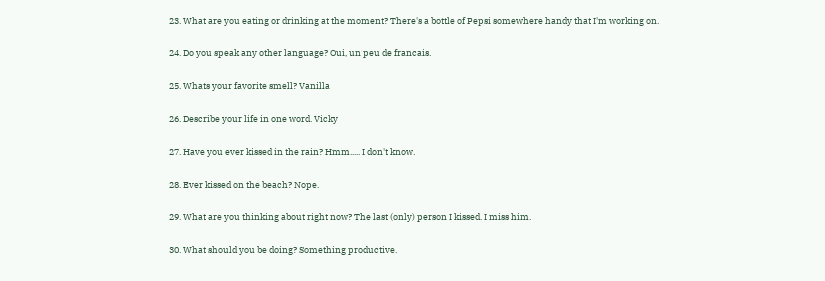23. What are you eating or drinking at the moment? There's a bottle of Pepsi somewhere handy that I'm working on.

24. Do you speak any other language? Oui, un peu de francais.

25. Whats your favorite smell? Vanilla

26. Describe your life in one word. Vicky

27. Have you ever kissed in the rain? Hmm..... I don't know.

28. Ever kissed on the beach? Nope.

29. What are you thinking about right now? The last (only) person I kissed. I miss him.

30. What should you be doing? Something productive.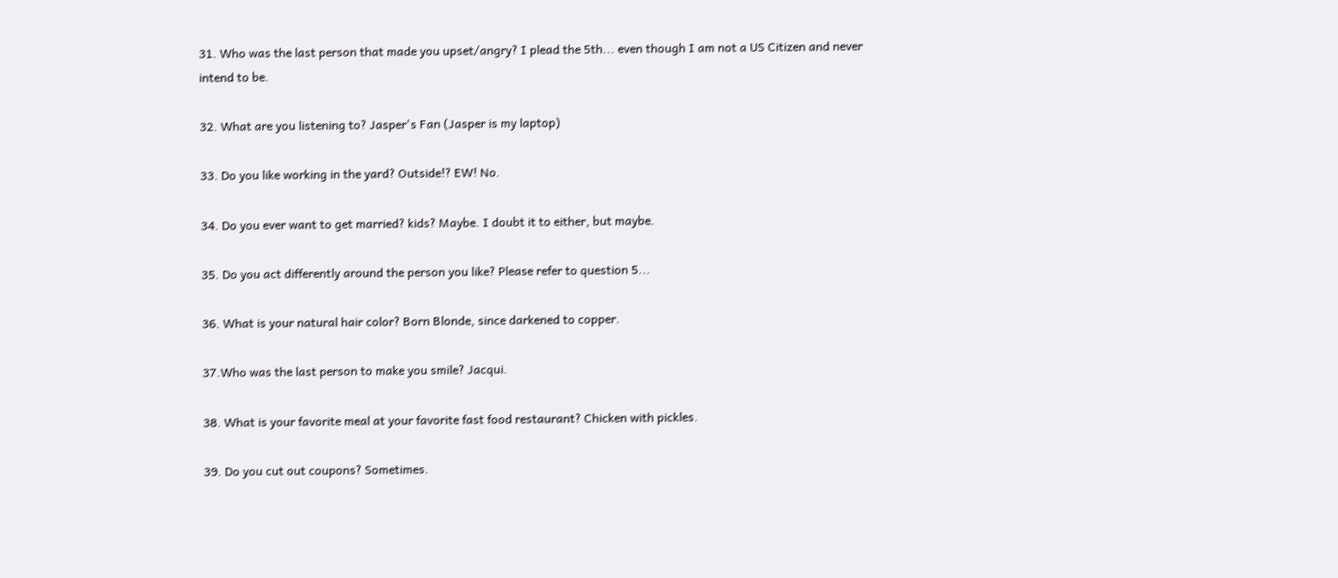31. Who was the last person that made you upset/angry? I plead the 5th... even though I am not a US Citizen and never intend to be.

32. What are you listening to? Jasper's Fan (Jasper is my laptop)

33. Do you like working in the yard? Outside!? EW! No.

34. Do you ever want to get married? kids? Maybe. I doubt it to either, but maybe.

35. Do you act differently around the person you like? Please refer to question 5...

36. What is your natural hair color? Born Blonde, since darkened to copper.

37.Who was the last person to make you smile? Jacqui.

38. What is your favorite meal at your favorite fast food restaurant? Chicken with pickles.

39. Do you cut out coupons? Sometimes.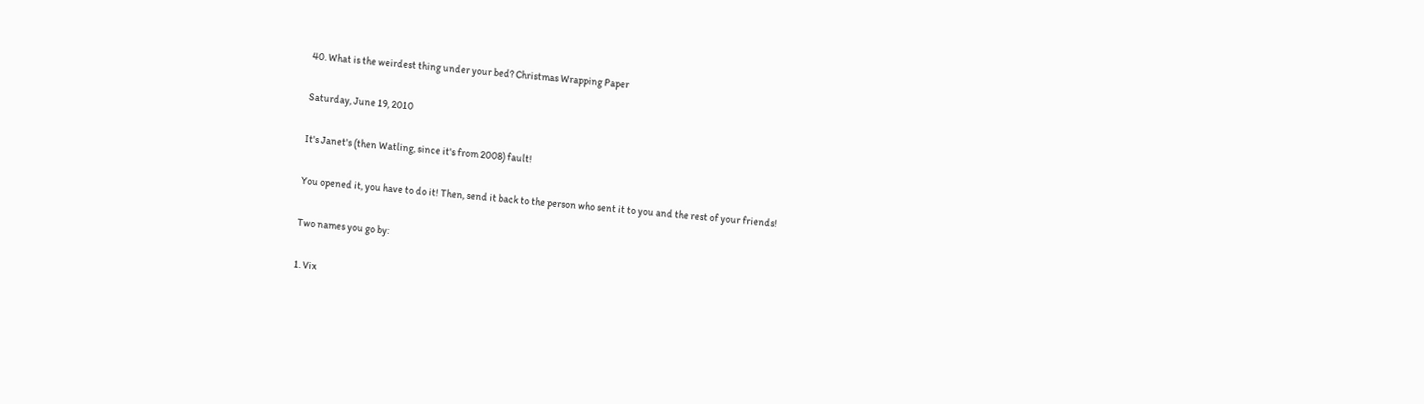40. What is the weirdest thing under your bed? Christmas Wrapping Paper

Saturday, June 19, 2010

It's Janet's (then Watling, since it's from 2008) fault!

You opened it, you have to do it! Then, send it back to the person who sent it to you and the rest of your friends!

Two names you go by:

1. Vix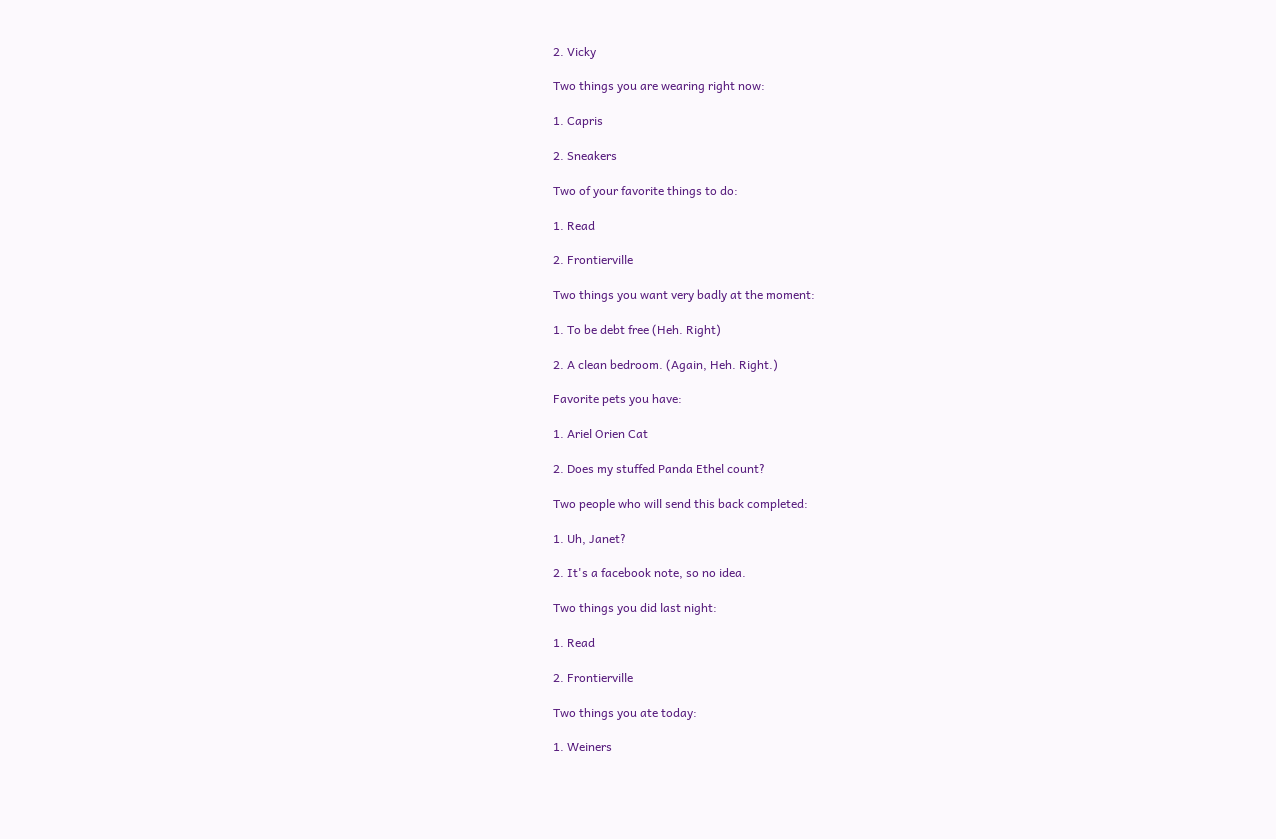2. Vicky

Two things you are wearing right now:

1. Capris

2. Sneakers

Two of your favorite things to do:

1. Read

2. Frontierville

Two things you want very badly at the moment:

1. To be debt free (Heh. Right)

2. A clean bedroom. (Again, Heh. Right.)

Favorite pets you have:

1. Ariel Orien Cat

2. Does my stuffed Panda Ethel count?

Two people who will send this back completed:

1. Uh, Janet?

2. It's a facebook note, so no idea.

Two things you did last night:

1. Read

2. Frontierville

Two things you ate today:

1. Weiners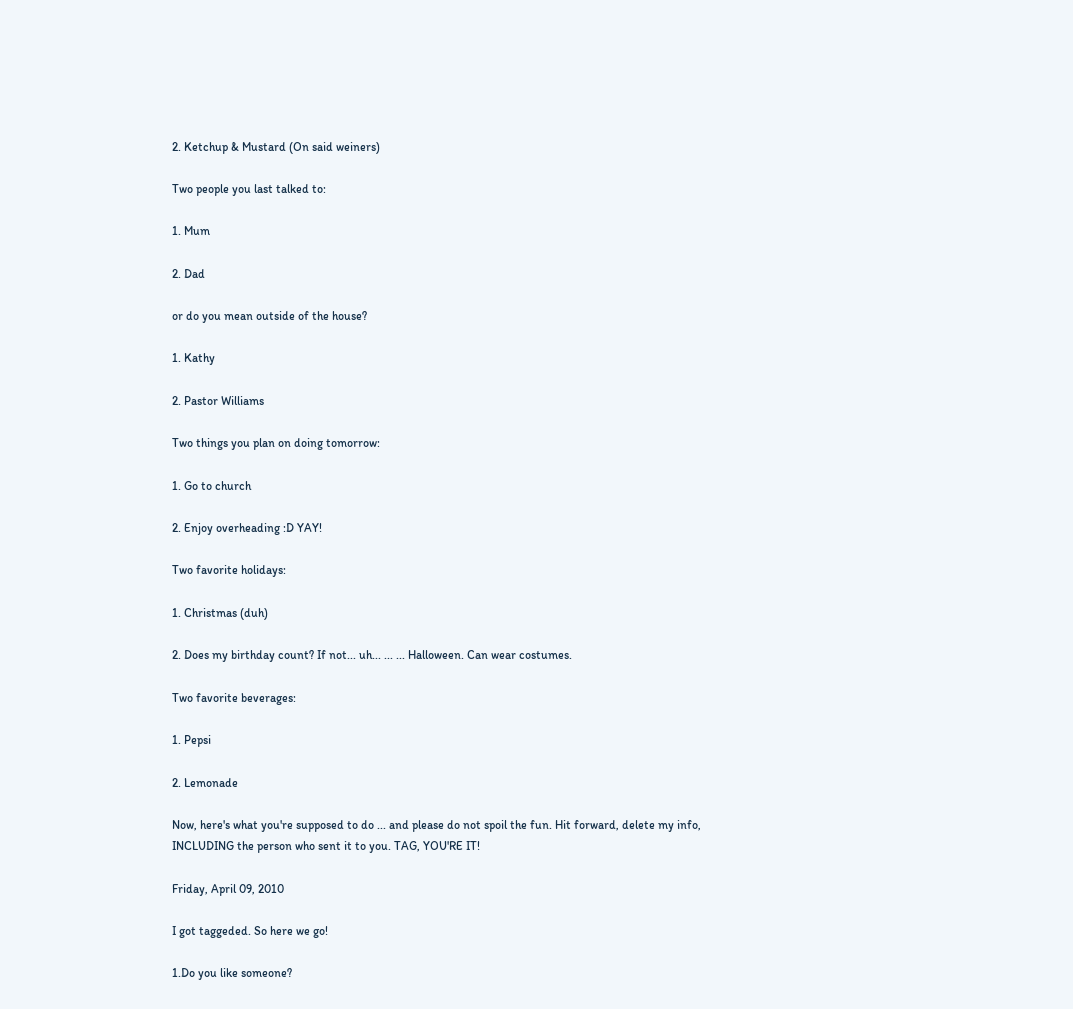2. Ketchup & Mustard (On said weiners)

Two people you last talked to:

1. Mum

2. Dad

or do you mean outside of the house?

1. Kathy

2. Pastor Williams

Two things you plan on doing tomorrow:

1. Go to church

2. Enjoy overheading :D YAY!

Two favorite holidays:

1. Christmas (duh)

2. Does my birthday count? If not... uh... ... ... Halloween. Can wear costumes.

Two favorite beverages:

1. Pepsi

2. Lemonade

Now, here's what you're supposed to do ... and please do not spoil the fun. Hit forward, delete my info, INCLUDING the person who sent it to you. TAG, YOU'RE IT!

Friday, April 09, 2010

I got taggeded. So here we go!

1.Do you like someone?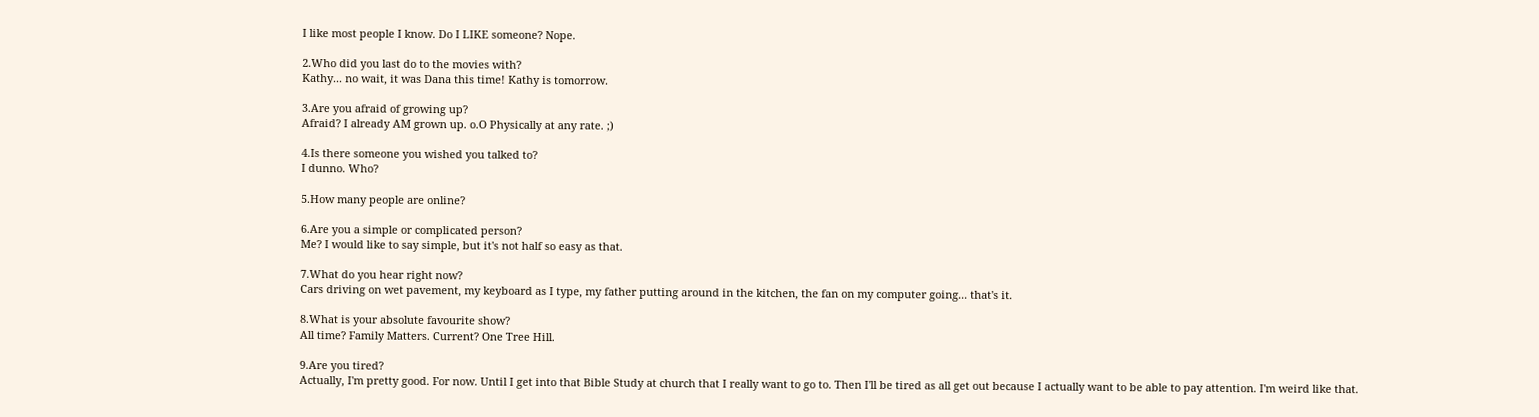I like most people I know. Do I LIKE someone? Nope.

2.Who did you last do to the movies with?
Kathy... no wait, it was Dana this time! Kathy is tomorrow.

3.Are you afraid of growing up?
Afraid? I already AM grown up. o.O Physically at any rate. ;)

4.Is there someone you wished you talked to?
I dunno. Who?

5.How many people are online?

6.Are you a simple or complicated person?
Me? I would like to say simple, but it's not half so easy as that.

7.What do you hear right now?
Cars driving on wet pavement, my keyboard as I type, my father putting around in the kitchen, the fan on my computer going... that's it.

8.What is your absolute favourite show?
All time? Family Matters. Current? One Tree Hill.

9.Are you tired?
Actually, I'm pretty good. For now. Until I get into that Bible Study at church that I really want to go to. Then I'll be tired as all get out because I actually want to be able to pay attention. I'm weird like that.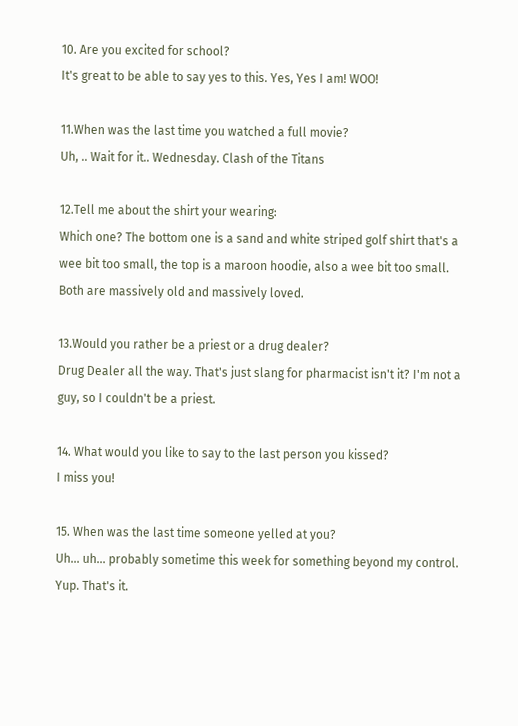10. Are you excited for school?
It's great to be able to say yes to this. Yes, Yes I am! WOO!

11.When was the last time you watched a full movie?
Uh, .. Wait for it.. Wednesday. Clash of the Titans

12.Tell me about the shirt your wearing:
Which one? The bottom one is a sand and white striped golf shirt that's a wee bit too small, the top is a maroon hoodie, also a wee bit too small. Both are massively old and massively loved.

13.Would you rather be a priest or a drug dealer?
Drug Dealer all the way. That's just slang for pharmacist isn't it? I'm not a guy, so I couldn't be a priest.

14. What would you like to say to the last person you kissed?
I miss you!

15. When was the last time someone yelled at you?
Uh... uh... probably sometime this week for something beyond my control. Yup. That's it.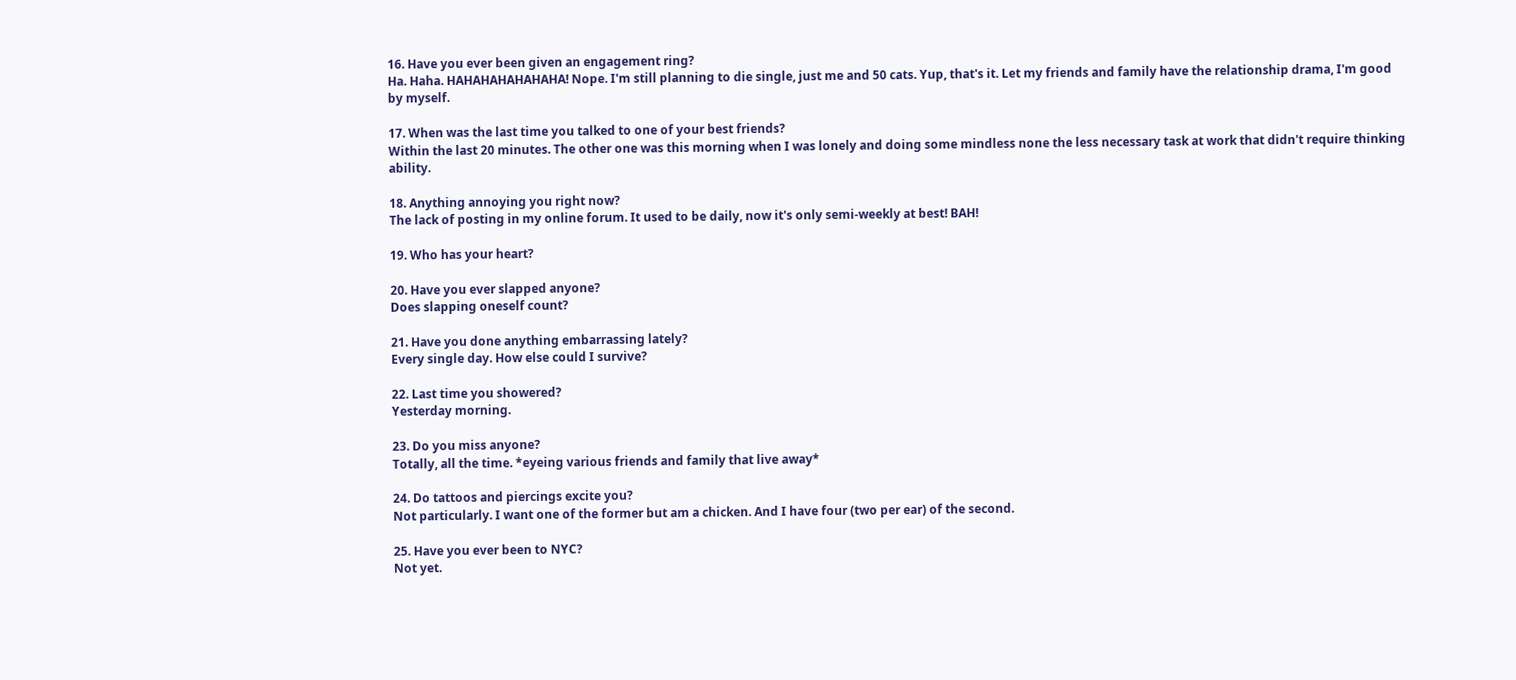16. Have you ever been given an engagement ring?
Ha. Haha. HAHAHAHAHAHAHA! Nope. I'm still planning to die single, just me and 50 cats. Yup, that's it. Let my friends and family have the relationship drama, I'm good by myself.

17. When was the last time you talked to one of your best friends?
Within the last 20 minutes. The other one was this morning when I was lonely and doing some mindless none the less necessary task at work that didn't require thinking ability.

18. Anything annoying you right now?
The lack of posting in my online forum. It used to be daily, now it's only semi-weekly at best! BAH!

19. Who has your heart?

20. Have you ever slapped anyone?
Does slapping oneself count?

21. Have you done anything embarrassing lately?
Every single day. How else could I survive?

22. Last time you showered?
Yesterday morning.

23. Do you miss anyone?
Totally, all the time. *eyeing various friends and family that live away*

24. Do tattoos and piercings excite you?
Not particularly. I want one of the former but am a chicken. And I have four (two per ear) of the second.

25. Have you ever been to NYC?
Not yet.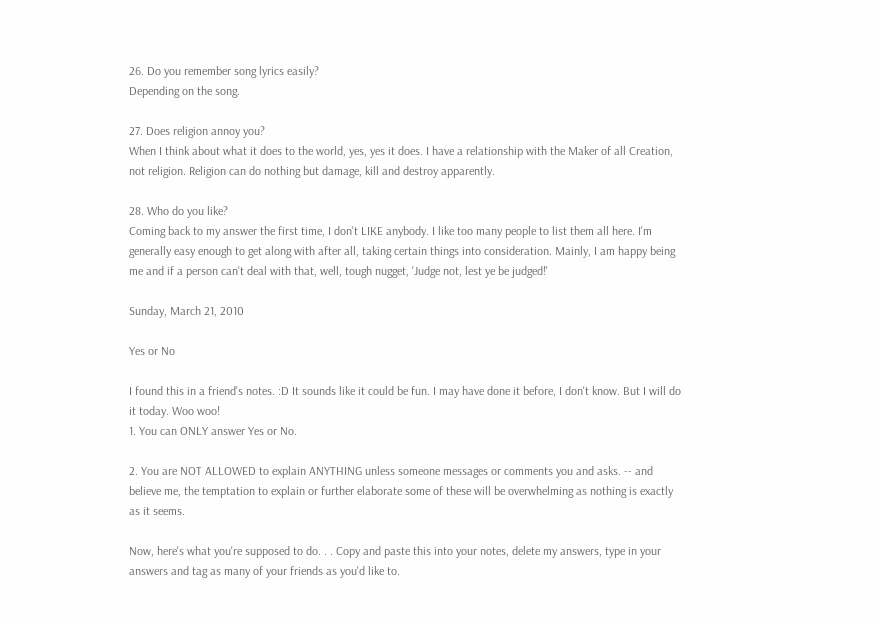26. Do you remember song lyrics easily?
Depending on the song.

27. Does religion annoy you?
When I think about what it does to the world, yes, yes it does. I have a relationship with the Maker of all Creation, not religion. Religion can do nothing but damage, kill and destroy apparently.

28. Who do you like?
Coming back to my answer the first time, I don't LIKE anybody. I like too many people to list them all here. I'm generally easy enough to get along with after all, taking certain things into consideration. Mainly, I am happy being me and if a person can't deal with that, well, tough nugget, 'Judge not, lest ye be judged!'

Sunday, March 21, 2010

Yes or No

I found this in a friend's notes. :D It sounds like it could be fun. I may have done it before, I don't know. But I will do it today. Woo woo!
1. You can ONLY answer Yes or No.

2. You are NOT ALLOWED to explain ANYTHING unless someone messages or comments you and asks. -- and believe me, the temptation to explain or further elaborate some of these will be overwhelming as nothing is exactly as it seems.

Now, here's what you're supposed to do. . . Copy and paste this into your notes, delete my answers, type in your answers and tag as many of your friends as you'd like to.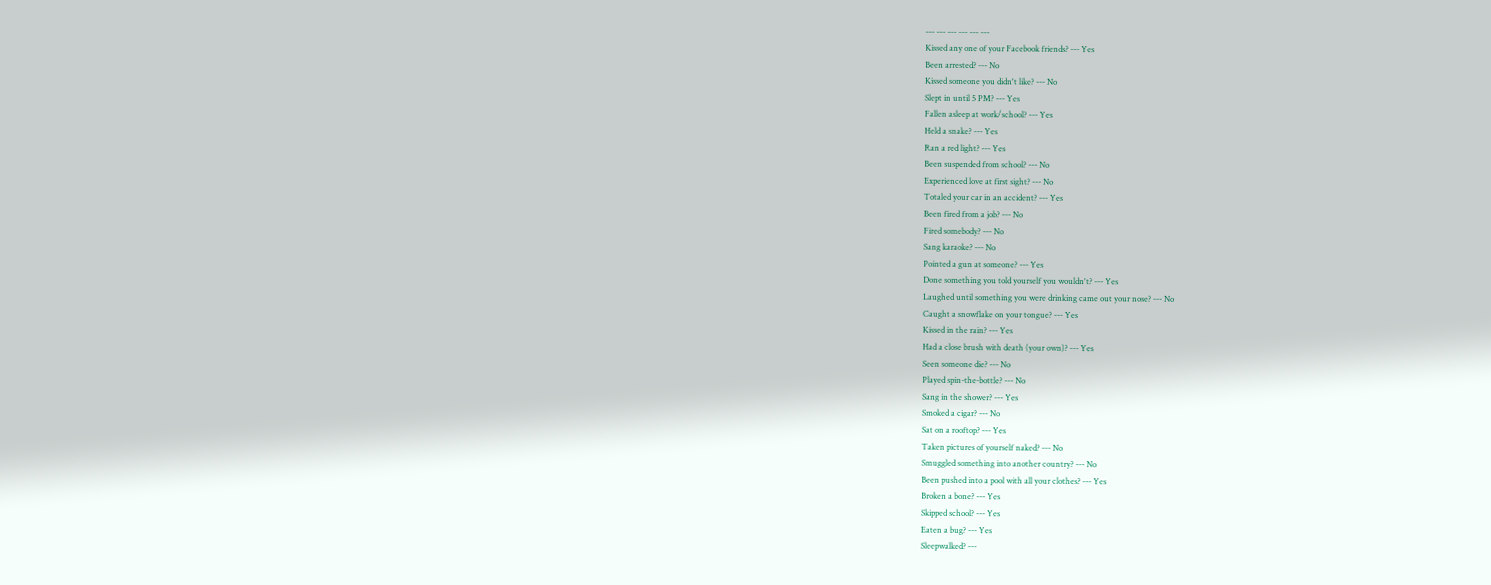--- --- --- --- --- ---
Kissed any one of your Facebook friends? --- Yes
Been arrested? --- No
Kissed someone you didn't like? --- No
Slept in until 5 PM? --- Yes
Fallen asleep at work/school? --- Yes
Held a snake? --- Yes
Ran a red light? --- Yes
Been suspended from school? --- No
Experienced love at first sight? --- No
Totaled your car in an accident? --- Yes
Been fired from a job? --- No
Fired somebody? --- No
Sang karaoke? --- No
Pointed a gun at someone? --- Yes
Done something you told yourself you wouldn't? --- Yes
Laughed until something you were drinking came out your nose? --- No
Caught a snowflake on your tongue? --- Yes
Kissed in the rain? --- Yes
Had a close brush with death (your own)? --- Yes
Seen someone die? --- No
Played spin-the-bottle? --- No
Sang in the shower? --- Yes
Smoked a cigar? --- No
Sat on a rooftop? --- Yes
Taken pictures of yourself naked? --- No
Smuggled something into another country? --- No
Been pushed into a pool with all your clothes? --- Yes
Broken a bone? --- Yes
Skipped school? --- Yes
Eaten a bug? --- Yes
Sleepwalked? ---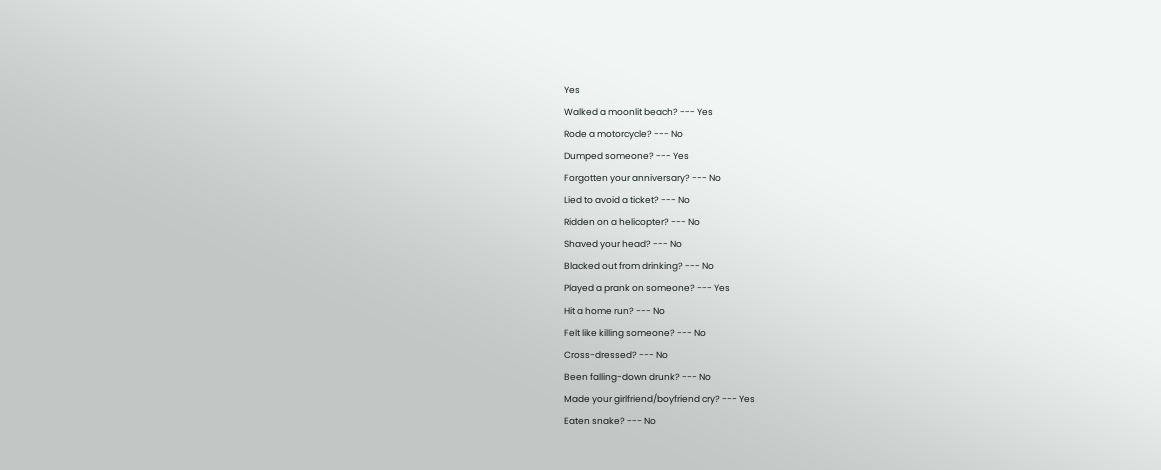Yes
Walked a moonlit beach? --- Yes
Rode a motorcycle? --- No
Dumped someone? --- Yes
Forgotten your anniversary? --- No
Lied to avoid a ticket? --- No
Ridden on a helicopter? --- No
Shaved your head? --- No
Blacked out from drinking? --- No
Played a prank on someone? --- Yes
Hit a home run? --- No
Felt like killing someone? --- No
Cross-dressed? --- No
Been falling-down drunk? --- No
Made your girlfriend/boyfriend cry? --- Yes
Eaten snake? --- No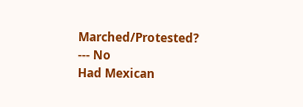Marched/Protested? --- No
Had Mexican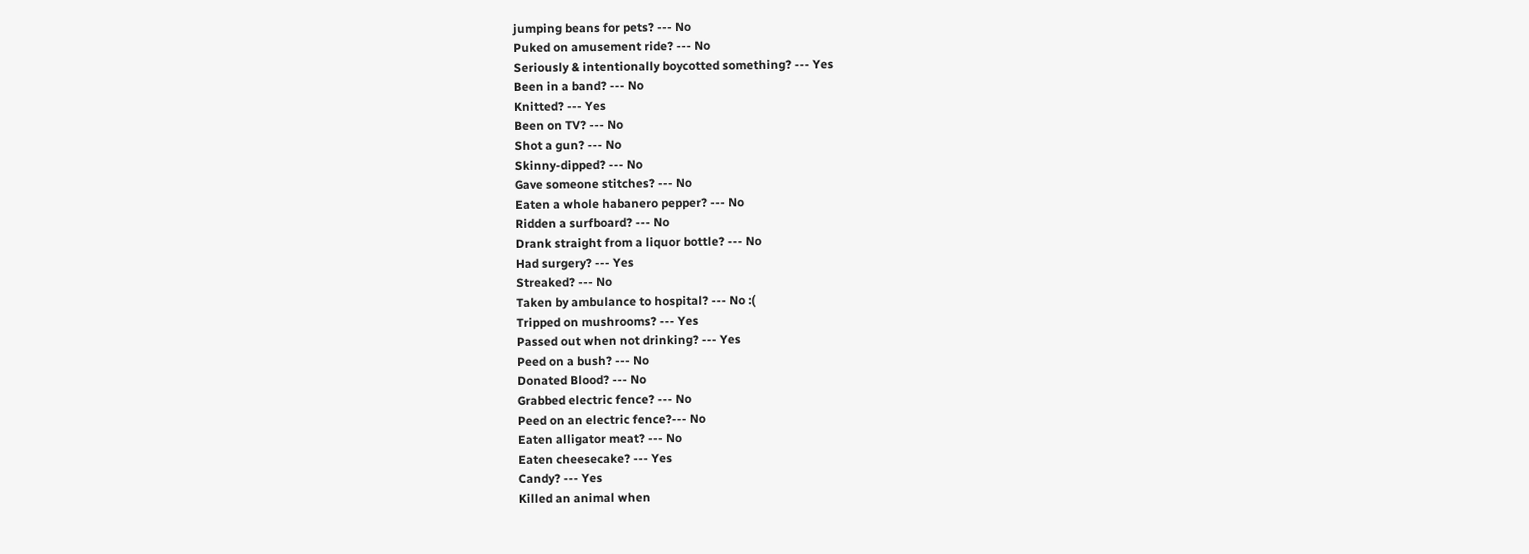jumping beans for pets? --- No
Puked on amusement ride? --- No
Seriously & intentionally boycotted something? --- Yes
Been in a band? --- No
Knitted? --- Yes
Been on TV? --- No
Shot a gun? --- No
Skinny-dipped? --- No
Gave someone stitches? --- No
Eaten a whole habanero pepper? --- No
Ridden a surfboard? --- No
Drank straight from a liquor bottle? --- No
Had surgery? --- Yes
Streaked? --- No
Taken by ambulance to hospital? --- No :(
Tripped on mushrooms? --- Yes
Passed out when not drinking? --- Yes
Peed on a bush? --- No
Donated Blood? --- No
Grabbed electric fence? --- No
Peed on an electric fence?--- No
Eaten alligator meat? --- No
Eaten cheesecake? --- Yes
Candy? --- Yes
Killed an animal when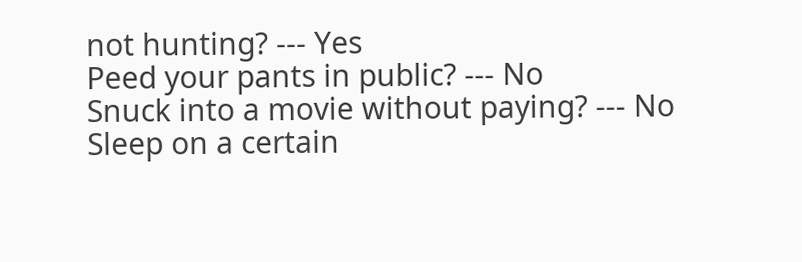not hunting? --- Yes
Peed your pants in public? --- No
Snuck into a movie without paying? --- No
Sleep on a certain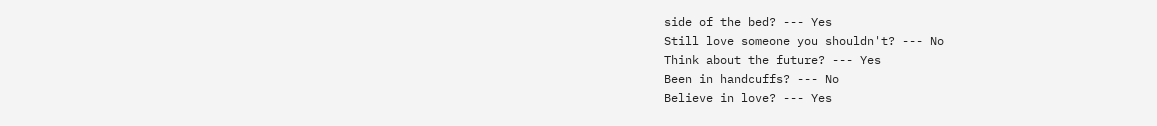side of the bed? --- Yes
Still love someone you shouldn't? --- No
Think about the future? --- Yes
Been in handcuffs? --- No
Believe in love? --- Yes